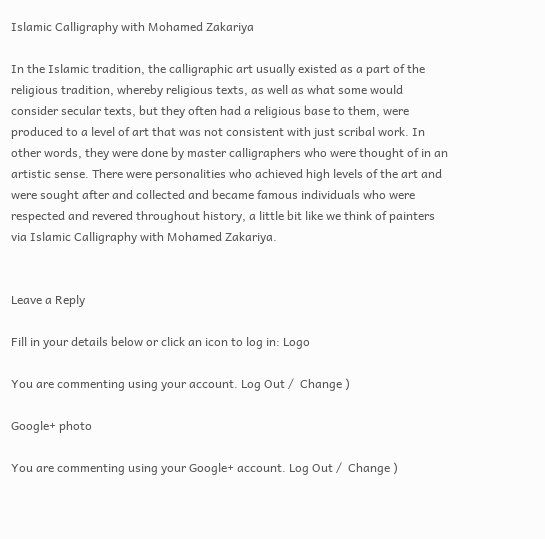Islamic Calligraphy with Mohamed Zakariya

In the Islamic tradition, the calligraphic art usually existed as a part of the religious tradition, whereby religious texts, as well as what some would consider secular texts, but they often had a religious base to them, were produced to a level of art that was not consistent with just scribal work. In other words, they were done by master calligraphers who were thought of in an artistic sense. There were personalities who achieved high levels of the art and were sought after and collected and became famous individuals who were respected and revered throughout history, a little bit like we think of painters
via Islamic Calligraphy with Mohamed Zakariya.


Leave a Reply

Fill in your details below or click an icon to log in: Logo

You are commenting using your account. Log Out /  Change )

Google+ photo

You are commenting using your Google+ account. Log Out /  Change )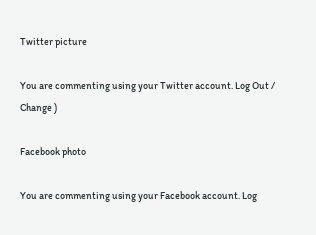Twitter picture

You are commenting using your Twitter account. Log Out /  Change )

Facebook photo

You are commenting using your Facebook account. Log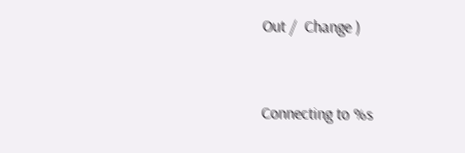Out /  Change )


Connecting to %s